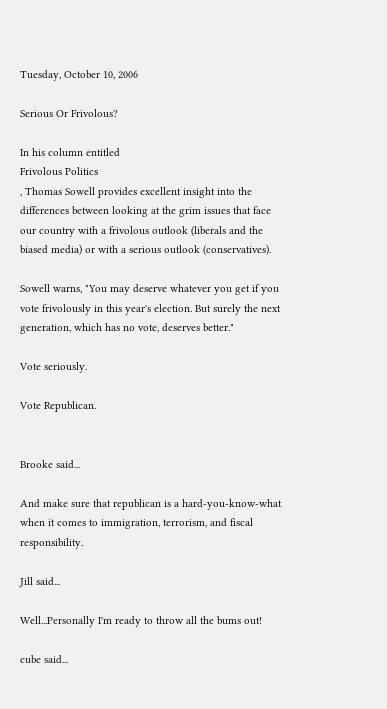Tuesday, October 10, 2006

Serious Or Frivolous?

In his column entitled
Frivolous Politics
, Thomas Sowell provides excellent insight into the differences between looking at the grim issues that face our country with a frivolous outlook (liberals and the biased media) or with a serious outlook (conservatives).

Sowell warns, "You may deserve whatever you get if you vote frivolously in this year's election. But surely the next generation, which has no vote, deserves better."

Vote seriously.

Vote Republican.


Brooke said...

And make sure that republican is a hard-you-know-what when it comes to immigration, terrorism, and fiscal responsibility.

Jill said...

Well...Personally I'm ready to throw all the bums out!

cube said...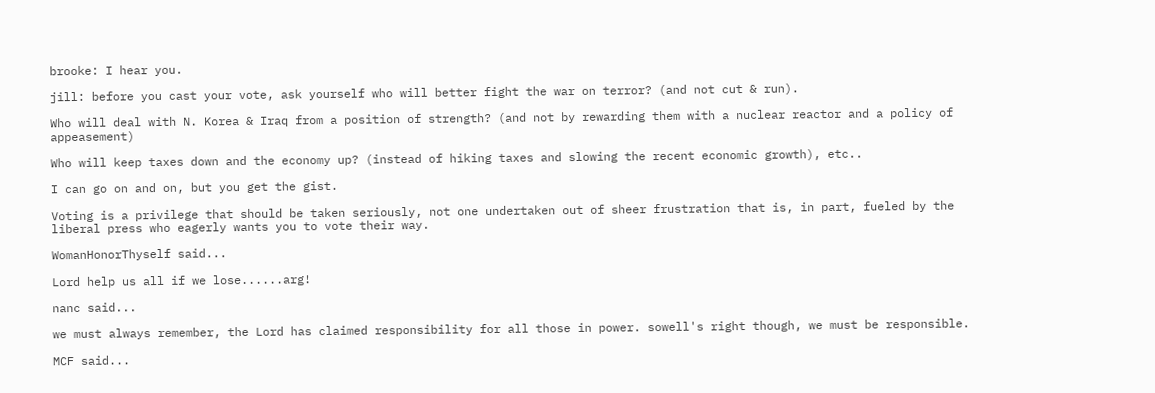brooke: I hear you.

jill: before you cast your vote, ask yourself who will better fight the war on terror? (and not cut & run).

Who will deal with N. Korea & Iraq from a position of strength? (and not by rewarding them with a nuclear reactor and a policy of appeasement)

Who will keep taxes down and the economy up? (instead of hiking taxes and slowing the recent economic growth), etc..

I can go on and on, but you get the gist.

Voting is a privilege that should be taken seriously, not one undertaken out of sheer frustration that is, in part, fueled by the liberal press who eagerly wants you to vote their way.

WomanHonorThyself said...

Lord help us all if we lose......arg!

nanc said...

we must always remember, the Lord has claimed responsibility for all those in power. sowell's right though, we must be responsible.

MCF said...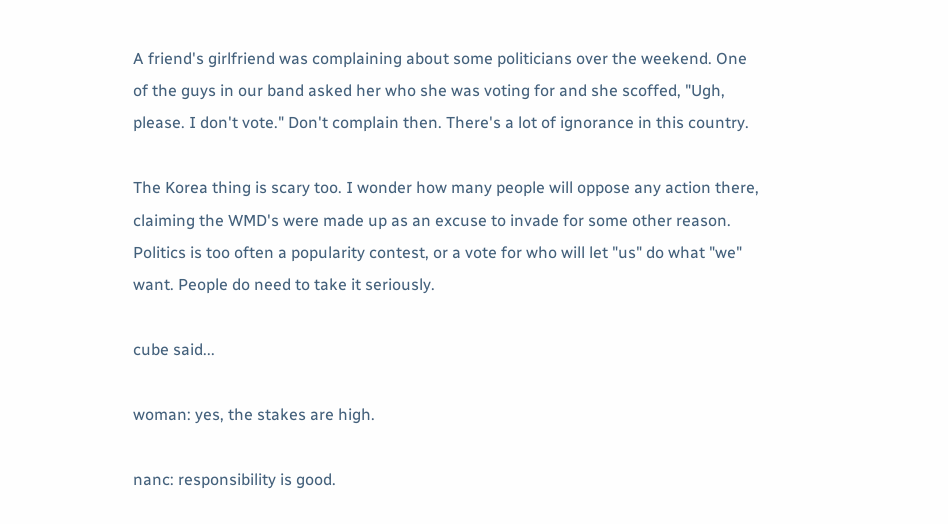A friend's girlfriend was complaining about some politicians over the weekend. One of the guys in our band asked her who she was voting for and she scoffed, "Ugh, please. I don't vote." Don't complain then. There's a lot of ignorance in this country.

The Korea thing is scary too. I wonder how many people will oppose any action there, claiming the WMD's were made up as an excuse to invade for some other reason. Politics is too often a popularity contest, or a vote for who will let "us" do what "we" want. People do need to take it seriously.

cube said...

woman: yes, the stakes are high.

nanc: responsibility is good.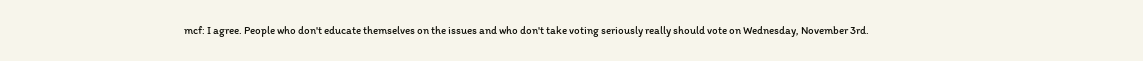mcf: I agree. People who don't educate themselves on the issues and who don't take voting seriously really should vote on Wednesday, November 3rd.